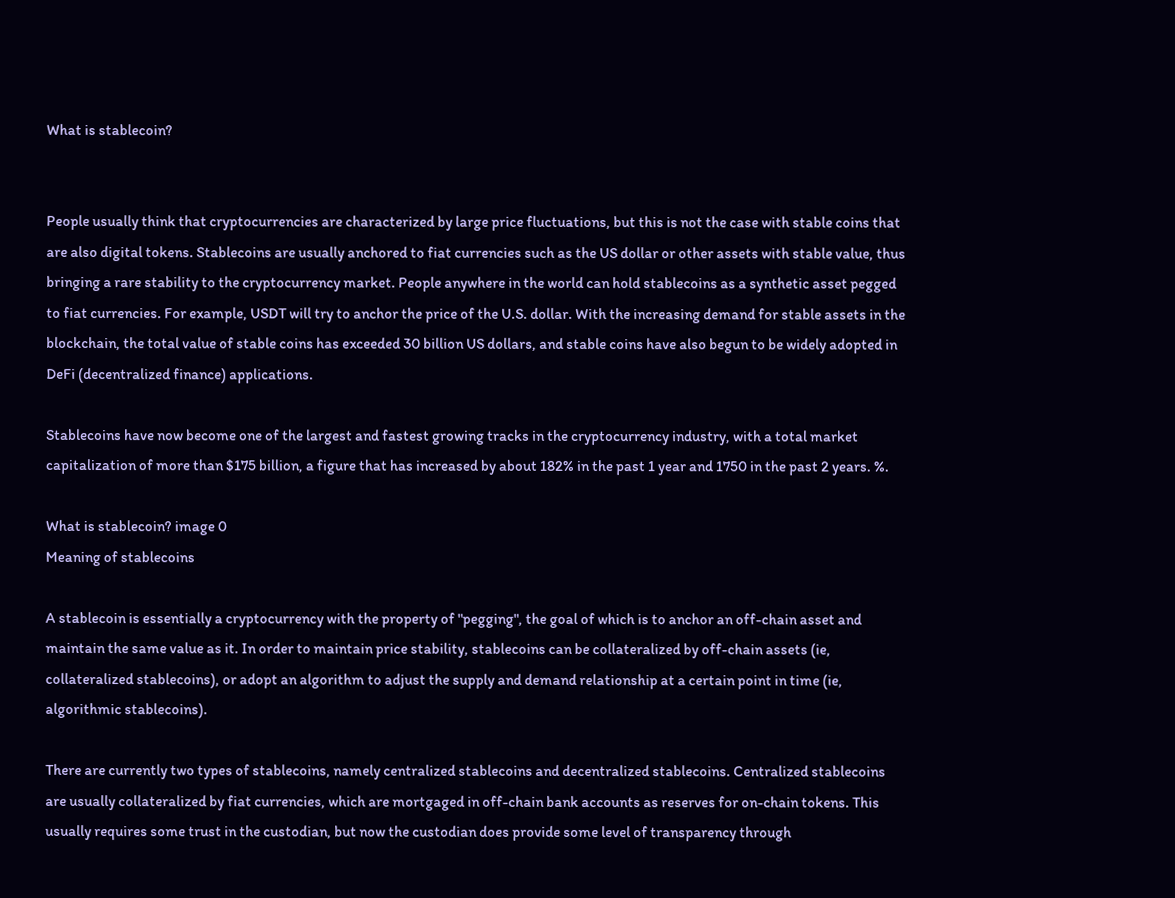What is stablecoin?


People usually think that cryptocurrencies are characterized by large price fluctuations, but this is not the case with stable coins that are also digital tokens. Stablecoins are usually anchored to fiat currencies such as the US dollar or other assets with stable value, thus bringing a rare stability to the cryptocurrency market. People anywhere in the world can hold stablecoins as a synthetic asset pegged to fiat currencies. For example, USDT will try to anchor the price of the U.S. dollar. With the increasing demand for stable assets in the blockchain, the total value of stable coins has exceeded 30 billion US dollars, and stable coins have also begun to be widely adopted in DeFi (decentralized finance) applications.

Stablecoins have now become one of the largest and fastest growing tracks in the cryptocurrency industry, with a total market capitalization of more than $175 billion, a figure that has increased by about 182% in the past 1 year and 1750 in the past 2 years. %.

What is stablecoin? image 0
Meaning of stablecoins

A stablecoin is essentially a cryptocurrency with the property of "pegging", the goal of which is to anchor an off-chain asset and maintain the same value as it. In order to maintain price stability, stablecoins can be collateralized by off-chain assets (ie, collateralized stablecoins), or adopt an algorithm to adjust the supply and demand relationship at a certain point in time (ie, algorithmic stablecoins).

There are currently two types of stablecoins, namely centralized stablecoins and decentralized stablecoins. Centralized stablecoins are usually collateralized by fiat currencies, which are mortgaged in off-chain bank accounts as reserves for on-chain tokens. This usually requires some trust in the custodian, but now the custodian does provide some level of transparency through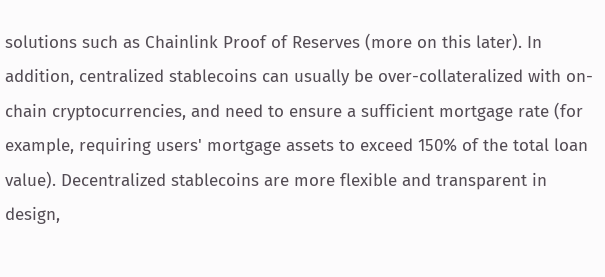solutions such as Chainlink Proof of Reserves (more on this later). In addition, centralized stablecoins can usually be over-collateralized with on-chain cryptocurrencies, and need to ensure a sufficient mortgage rate (for example, requiring users' mortgage assets to exceed 150% of the total loan value). Decentralized stablecoins are more flexible and transparent in design,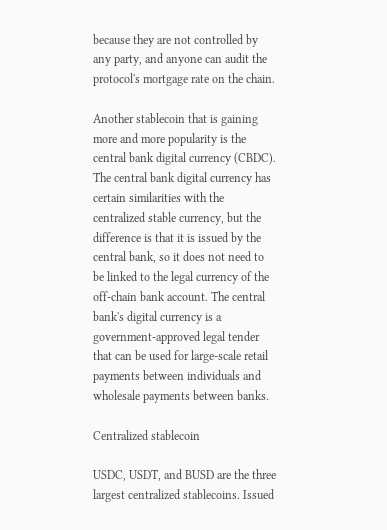because they are not controlled by any party, and anyone can audit the protocol's mortgage rate on the chain.

Another stablecoin that is gaining more and more popularity is the central bank digital currency (CBDC). The central bank digital currency has certain similarities with the centralized stable currency, but the difference is that it is issued by the central bank, so it does not need to be linked to the legal currency of the off-chain bank account. The central bank's digital currency is a government-approved legal tender that can be used for large-scale retail payments between individuals and wholesale payments between banks.

Centralized stablecoin

USDC, USDT, and BUSD are the three largest centralized stablecoins. Issued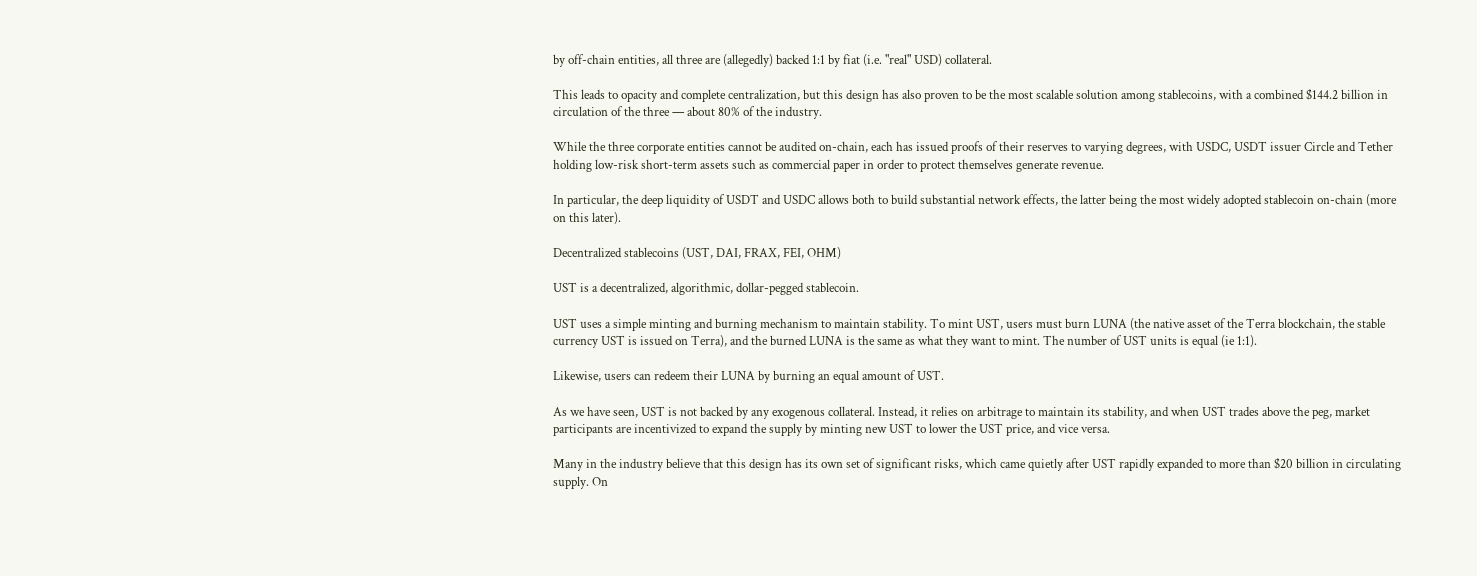by off-chain entities, all three are (allegedly) backed 1:1 by fiat (i.e. "real" USD) collateral.

This leads to opacity and complete centralization, but this design has also proven to be the most scalable solution among stablecoins, with a combined $144.2 billion in circulation of the three — about 80% of the industry.

While the three corporate entities cannot be audited on-chain, each has issued proofs of their reserves to varying degrees, with USDC, USDT issuer Circle and Tether holding low-risk short-term assets such as commercial paper in order to protect themselves generate revenue.

In particular, the deep liquidity of USDT and USDC allows both to build substantial network effects, the latter being the most widely adopted stablecoin on-chain (more on this later).

Decentralized stablecoins (UST, DAI, FRAX, FEI, OHM)

UST is a decentralized, algorithmic, dollar-pegged stablecoin.

UST uses a simple minting and burning mechanism to maintain stability. To mint UST, users must burn LUNA (the native asset of the Terra blockchain, the stable currency UST is issued on Terra), and the burned LUNA is the same as what they want to mint. The number of UST units is equal (ie 1:1).

Likewise, users can redeem their LUNA by burning an equal amount of UST.

As we have seen, UST is not backed by any exogenous collateral. Instead, it relies on arbitrage to maintain its stability, and when UST trades above the peg, market participants are incentivized to expand the supply by minting new UST to lower the UST price, and vice versa.

Many in the industry believe that this design has its own set of significant risks, which came quietly after UST rapidly expanded to more than $20 billion in circulating supply. On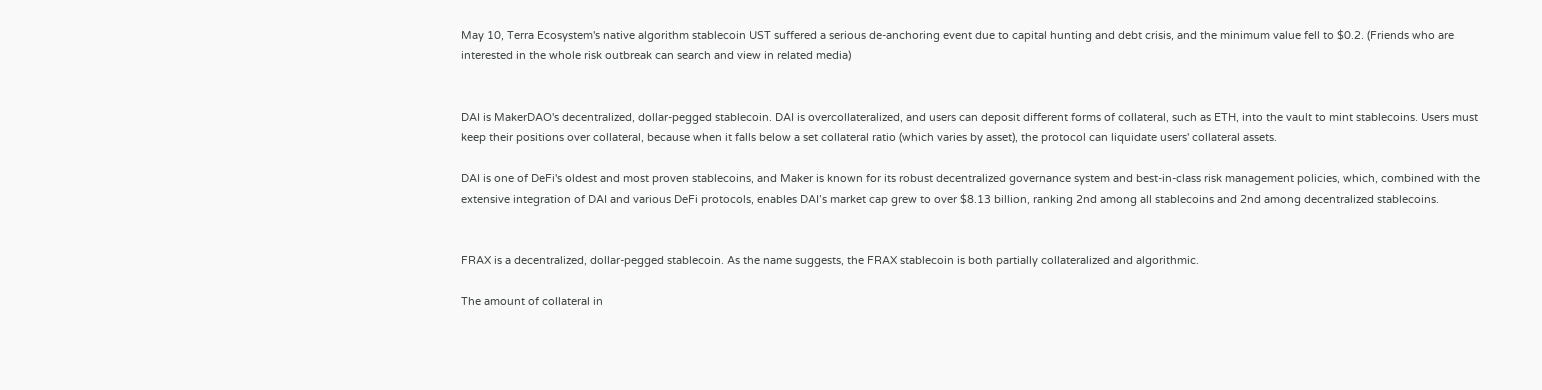May 10, Terra Ecosystem's native algorithm stablecoin UST suffered a serious de-anchoring event due to capital hunting and debt crisis, and the minimum value fell to $0.2. (Friends who are interested in the whole risk outbreak can search and view in related media)


DAI is MakerDAO's decentralized, dollar-pegged stablecoin. DAI is overcollateralized, and users can deposit different forms of collateral, such as ETH, into the vault to mint stablecoins. Users must keep their positions over collateral, because when it falls below a set collateral ratio (which varies by asset), the protocol can liquidate users' collateral assets.

DAI is one of DeFi's oldest and most proven stablecoins, and Maker is known for its robust decentralized governance system and best-in-class risk management policies, which, combined with the extensive integration of DAI and various DeFi protocols, enables DAI’s market cap grew to over $8.13 billion, ranking 2nd among all stablecoins and 2nd among decentralized stablecoins.


FRAX is a decentralized, dollar-pegged stablecoin. As the name suggests, the FRAX stablecoin is both partially collateralized and algorithmic.

The amount of collateral in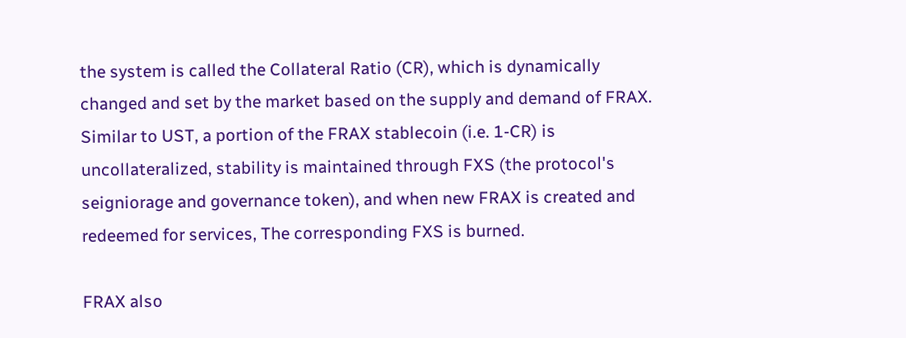the system is called the Collateral Ratio (CR), which is dynamically changed and set by the market based on the supply and demand of FRAX. Similar to UST, a portion of the FRAX stablecoin (i.e. 1-CR) is uncollateralized, stability is maintained through FXS (the protocol's seigniorage and governance token), and when new FRAX is created and redeemed for services, The corresponding FXS is burned.

FRAX also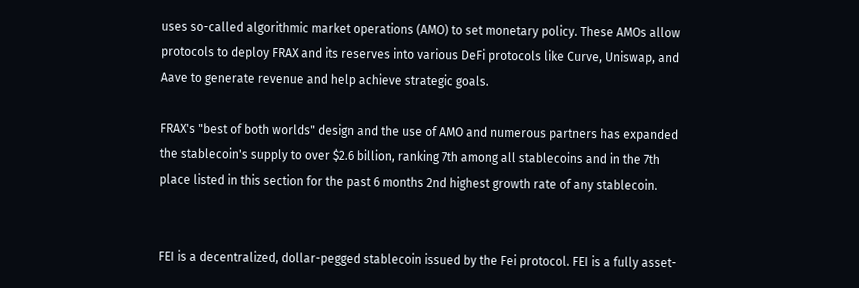uses so-called algorithmic market operations (AMO) to set monetary policy. These AMOs allow protocols to deploy FRAX and its reserves into various DeFi protocols like Curve, Uniswap, and Aave to generate revenue and help achieve strategic goals.

FRAX's "best of both worlds" design and the use of AMO and numerous partners has expanded the stablecoin's supply to over $2.6 billion, ranking 7th among all stablecoins and in the 7th place listed in this section for the past 6 months 2nd highest growth rate of any stablecoin.


FEI is a decentralized, dollar-pegged stablecoin issued by the Fei protocol. FEI is a fully asset-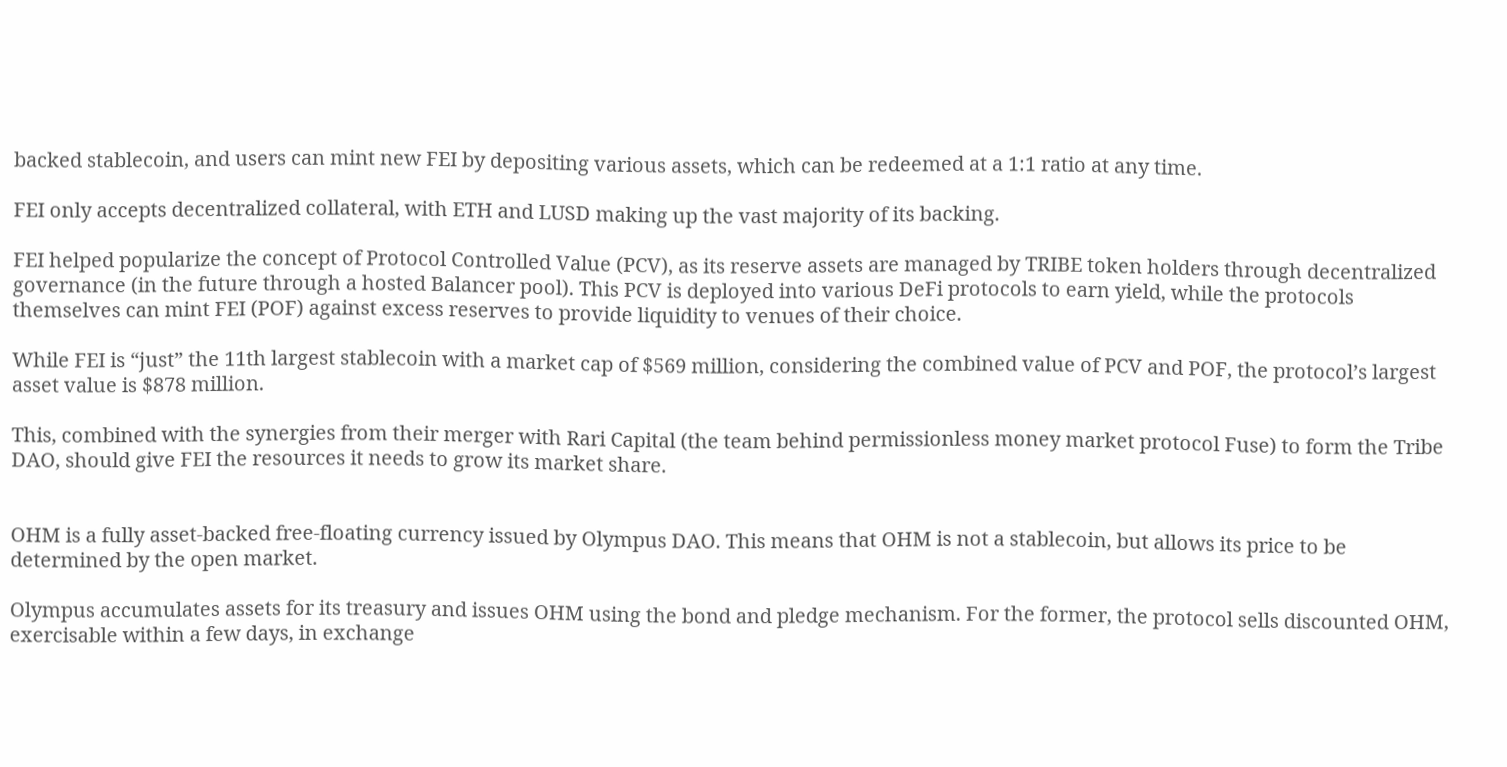backed stablecoin, and users can mint new FEI by depositing various assets, which can be redeemed at a 1:1 ratio at any time.

FEI only accepts decentralized collateral, with ETH and LUSD making up the vast majority of its backing.

FEI helped popularize the concept of Protocol Controlled Value (PCV), as its reserve assets are managed by TRIBE token holders through decentralized governance (in the future through a hosted Balancer pool). This PCV is deployed into various DeFi protocols to earn yield, while the protocols themselves can mint FEI (POF) against excess reserves to provide liquidity to venues of their choice.

While FEI is “just” the 11th largest stablecoin with a market cap of $569 million, considering the combined value of PCV and POF, the protocol’s largest asset value is $878 million.

This, combined with the synergies from their merger with Rari Capital (the team behind permissionless money market protocol Fuse) to form the Tribe DAO, should give FEI the resources it needs to grow its market share.


OHM is a fully asset-backed free-floating currency issued by Olympus DAO. This means that OHM is not a stablecoin, but allows its price to be determined by the open market.

Olympus accumulates assets for its treasury and issues OHM using the bond and pledge mechanism. For the former, the protocol sells discounted OHM, exercisable within a few days, in exchange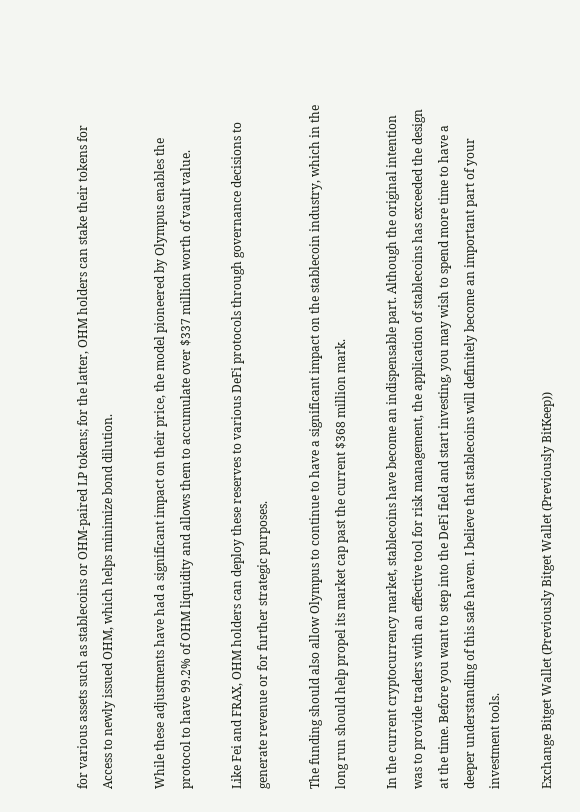for various assets such as stablecoins or OHM-paired LP tokens; for the latter, OHM holders can stake their tokens for Access to newly issued OHM, which helps minimize bond dilution.

While these adjustments have had a significant impact on their price, the model pioneered by Olympus enables the protocol to have 99.2% of OHM liquidity and allows them to accumulate over $337 million worth of vault value.

Like Fei and FRAX, OHM holders can deploy these reserves to various DeFi protocols through governance decisions to generate revenue or for further strategic purposes.

The funding should also allow Olympus to continue to have a significant impact on the stablecoin industry, which in the long run should help propel its market cap past the current $368 million mark.

In the current cryptocurrency market, stablecoins have become an indispensable part. Although the original intention was to provide traders with an effective tool for risk management, the application of stablecoins has exceeded the design at the time. Before you want to step into the DeFi field and start investing, you may wish to spend more time to have a deeper understanding of this safe haven. I believe that stablecoins will definitely become an important part of your investment tools.

Exchange Bitget Wallet (Previously Bitget Wallet (Previously BitKeep))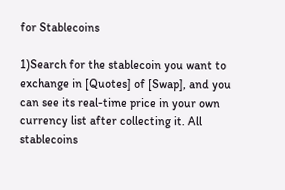for Stablecoins

1)Search for the stablecoin you want to exchange in [Quotes] of [Swap], and you can see its real-time price in your own currency list after collecting it. All stablecoins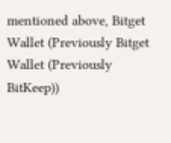mentioned above, Bitget Wallet (Previously Bitget Wallet (Previously BitKeep))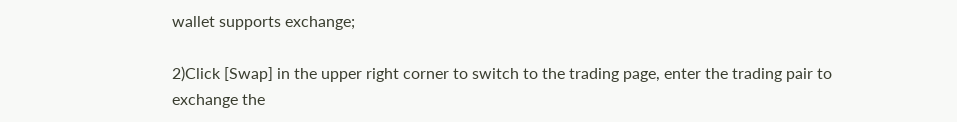wallet supports exchange;

2)Click [Swap] in the upper right corner to switch to the trading page, enter the trading pair to exchange the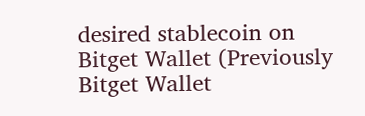desired stablecoin on Bitget Wallet (Previously Bitget Wallet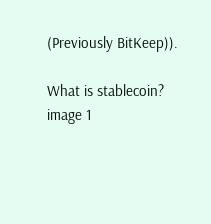(Previously BitKeep)).

What is stablecoin? image 1